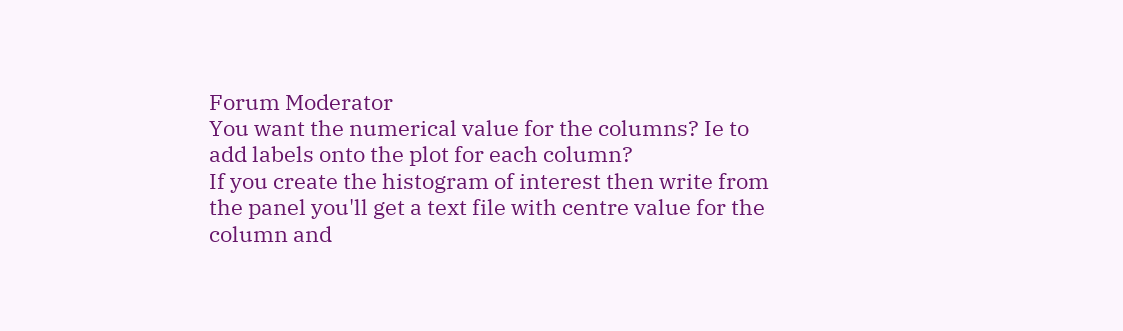Forum Moderator
You want the numerical value for the columns? Ie to add labels onto the plot for each column?
If you create the histogram of interest then write from the panel you'll get a text file with centre value for the column and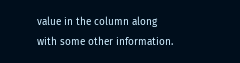value in the column along with some other information.